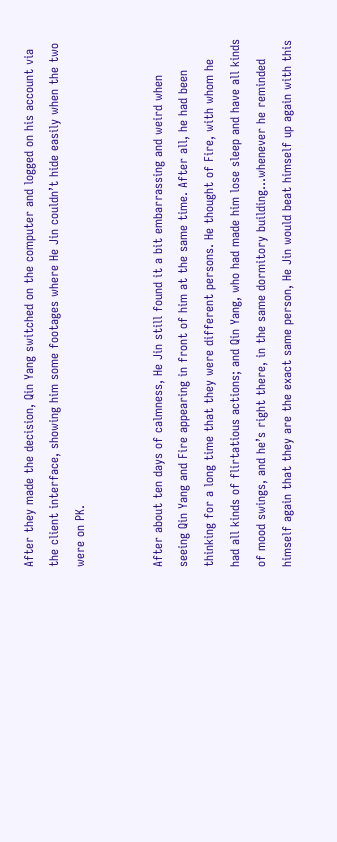After they made the decision, Qin Yang switched on the computer and logged on his account via the client interface, showing him some footages where He Jin couldn’t hide easily when the two were on PK.


After about ten days of calmness, He Jin still found it a bit embarrassing and weird when seeing Qin Yang and Fire appearing in front of him at the same time. After all, he had been thinking for a long time that they were different persons. He thought of Fire, with whom he had all kinds of flirtatious actions; and Qin Yang, who had made him lose sleep and have all kinds of mood swings, and he’s right there, in the same dormitory building…whenever he reminded himself again that they are the exact same person, He Jin would beat himself up again with this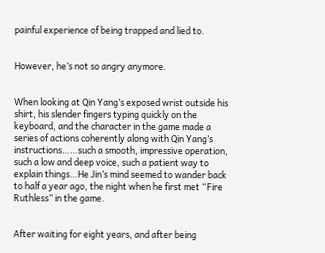painful experience of being trapped and lied to.


However, he’s not so angry anymore.


When looking at Qin Yang’s exposed wrist outside his shirt, his slender fingers typing quickly on the keyboard, and the character in the game made a series of actions coherently along with Qin Yang’s instructions……such a smooth, impressive operation, such a low and deep voice, such a patient way to explain things…He Jin’s mind seemed to wander back to half a year ago, the night when he first met “Fire Ruthless” in the game.


After waiting for eight years, and after being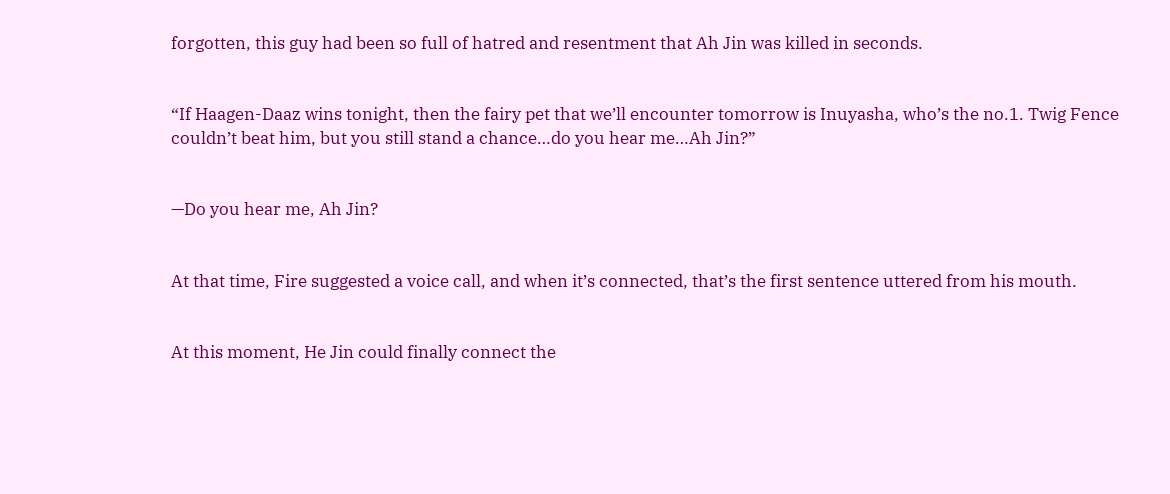forgotten, this guy had been so full of hatred and resentment that Ah Jin was killed in seconds.


“If Haagen-Daaz wins tonight, then the fairy pet that we’ll encounter tomorrow is Inuyasha, who’s the no.1. Twig Fence couldn’t beat him, but you still stand a chance…do you hear me…Ah Jin?”


—Do you hear me, Ah Jin?


At that time, Fire suggested a voice call, and when it’s connected, that’s the first sentence uttered from his mouth.


At this moment, He Jin could finally connect the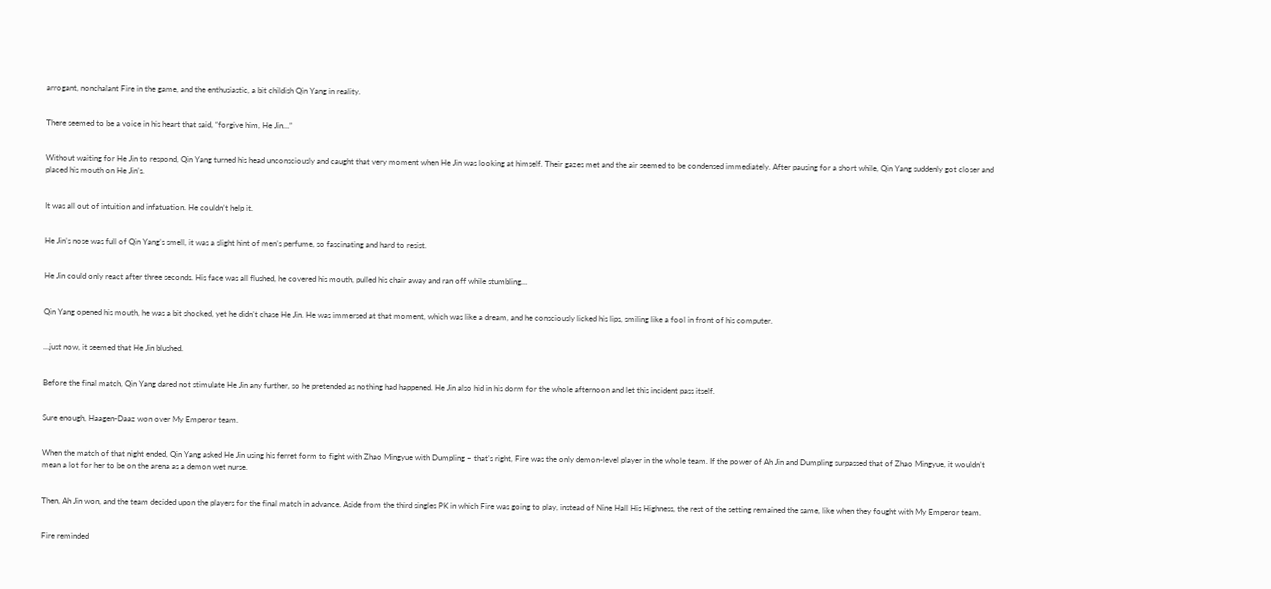arrogant, nonchalant Fire in the game, and the enthusiastic, a bit childish Qin Yang in reality.


There seemed to be a voice in his heart that said, “forgive him, He Jin…”


Without waiting for He Jin to respond, Qin Yang turned his head unconsciously and caught that very moment when He Jin was looking at himself. Their gazes met and the air seemed to be condensed immediately. After pausing for a short while, Qin Yang suddenly got closer and placed his mouth on He Jin’s.


It was all out of intuition and infatuation. He couldn’t help it.


He Jin’s nose was full of Qin Yang’s smell, it was a slight hint of men’s perfume, so fascinating and hard to resist.


He Jin could only react after three seconds. His face was all flushed, he covered his mouth, pulled his chair away and ran off while stumbling…


Qin Yang opened his mouth, he was a bit shocked, yet he didn’t chase He Jin. He was immersed at that moment, which was like a dream, and he consciously licked his lips, smiling like a fool in front of his computer.


…just now, it seemed that He Jin blushed.


Before the final match, Qin Yang dared not stimulate He Jin any further, so he pretended as nothing had happened. He Jin also hid in his dorm for the whole afternoon and let this incident pass itself.


Sure enough, Haagen-Daaz won over My Emperor team.


When the match of that night ended, Qin Yang asked He Jin using his ferret form to fight with Zhao Mingyue with Dumpling – that’s right, Fire was the only demon-level player in the whole team. If the power of Ah Jin and Dumpling surpassed that of Zhao Mingyue, it wouldn’t mean a lot for her to be on the arena as a demon wet nurse.


Then, Ah Jin won, and the team decided upon the players for the final match in advance. Aside from the third singles PK in which Fire was going to play, instead of Nine Hall His Highness, the rest of the setting remained the same, like when they fought with My Emperor team.


Fire reminded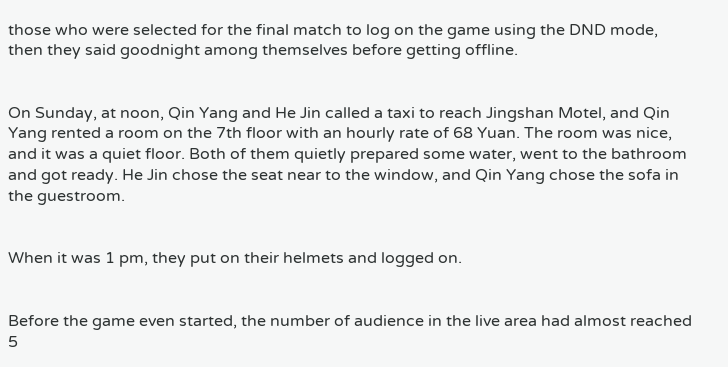those who were selected for the final match to log on the game using the DND mode, then they said goodnight among themselves before getting offline.


On Sunday, at noon, Qin Yang and He Jin called a taxi to reach Jingshan Motel, and Qin Yang rented a room on the 7th floor with an hourly rate of 68 Yuan. The room was nice, and it was a quiet floor. Both of them quietly prepared some water, went to the bathroom and got ready. He Jin chose the seat near to the window, and Qin Yang chose the sofa in the guestroom.


When it was 1 pm, they put on their helmets and logged on.


Before the game even started, the number of audience in the live area had almost reached 5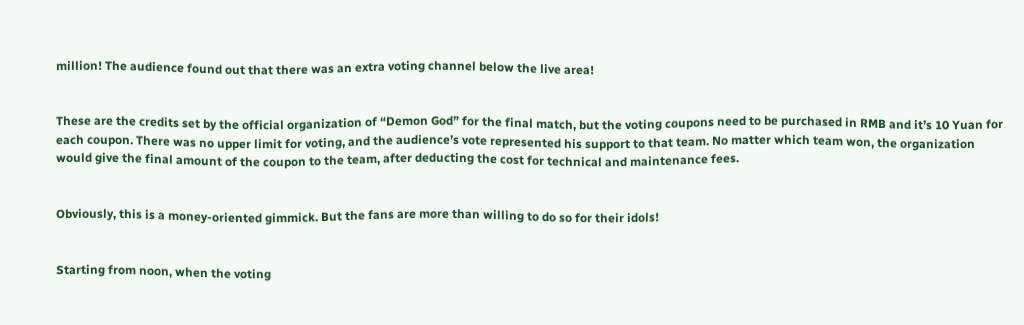million! The audience found out that there was an extra voting channel below the live area!


These are the credits set by the official organization of “Demon God” for the final match, but the voting coupons need to be purchased in RMB and it’s 10 Yuan for each coupon. There was no upper limit for voting, and the audience’s vote represented his support to that team. No matter which team won, the organization would give the final amount of the coupon to the team, after deducting the cost for technical and maintenance fees.


Obviously, this is a money-oriented gimmick. But the fans are more than willing to do so for their idols!


Starting from noon, when the voting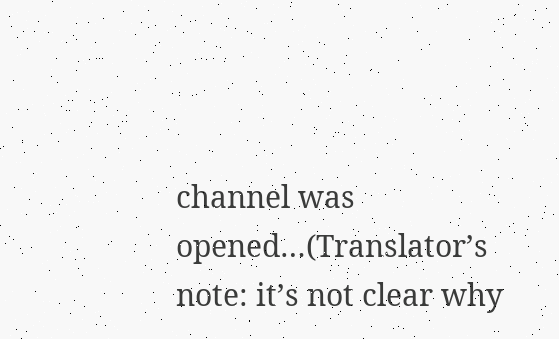channel was opened…(Translator’s note: it’s not clear why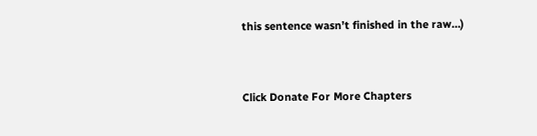this sentence wasn’t finished in the raw…)


Click Donate For More Chapters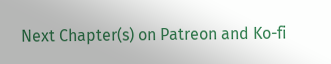Next Chapter(s) on Patreon and Ko-fi